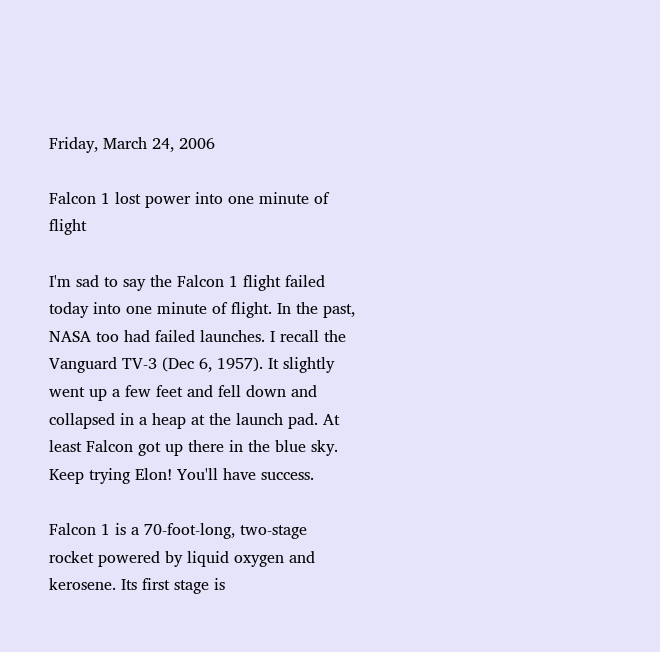Friday, March 24, 2006

Falcon 1 lost power into one minute of flight

I'm sad to say the Falcon 1 flight failed today into one minute of flight. In the past, NASA too had failed launches. I recall the Vanguard TV-3 (Dec 6, 1957). It slightly went up a few feet and fell down and collapsed in a heap at the launch pad. At least Falcon got up there in the blue sky. Keep trying Elon! You'll have success.

Falcon 1 is a 70-foot-long, two-stage rocket powered by liquid oxygen and kerosene. Its first stage is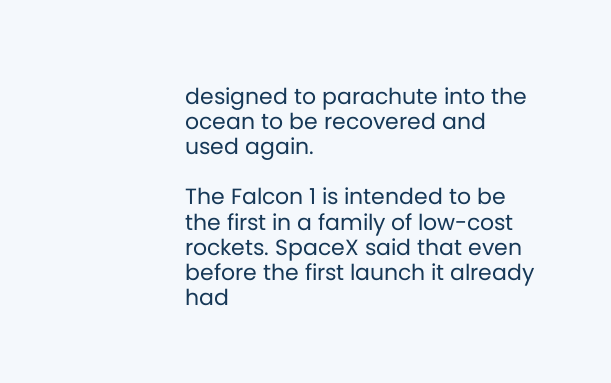designed to parachute into the ocean to be recovered and used again.

The Falcon 1 is intended to be the first in a family of low-cost rockets. SpaceX said that even before the first launch it already had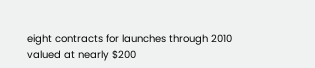eight contracts for launches through 2010 valued at nearly $200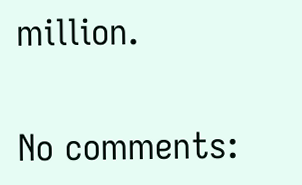million.

No comments: